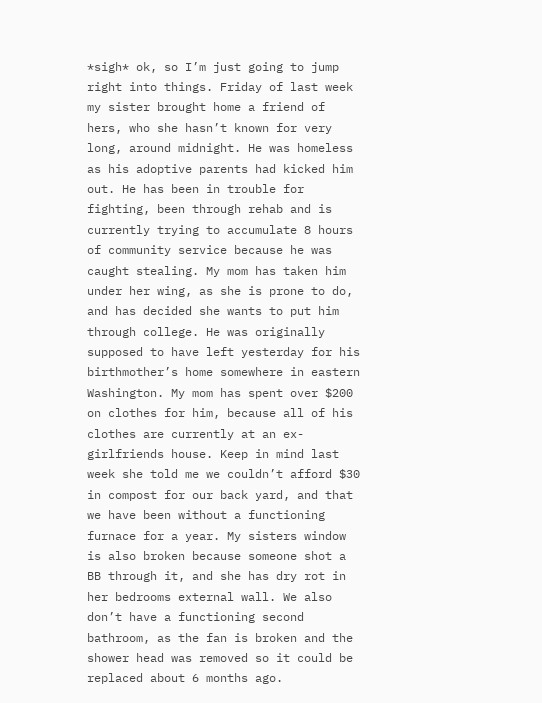*sigh* ok, so I’m just going to jump right into things. Friday of last week my sister brought home a friend of hers, who she hasn’t known for very long, around midnight. He was homeless as his adoptive parents had kicked him out. He has been in trouble for fighting, been through rehab and is currently trying to accumulate 8 hours of community service because he was caught stealing. My mom has taken him under her wing, as she is prone to do, and has decided she wants to put him through college. He was originally supposed to have left yesterday for his birthmother’s home somewhere in eastern Washington. My mom has spent over $200 on clothes for him, because all of his clothes are currently at an ex-girlfriends house. Keep in mind last week she told me we couldn’t afford $30 in compost for our back yard, and that we have been without a functioning furnace for a year. My sisters window is also broken because someone shot a BB through it, and she has dry rot in her bedrooms external wall. We also don’t have a functioning second bathroom, as the fan is broken and the shower head was removed so it could be replaced about 6 months ago.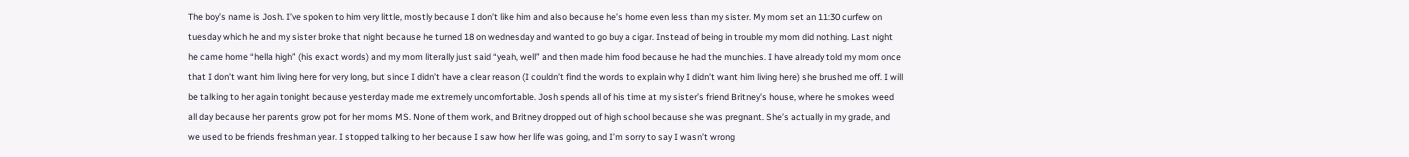The boy’s name is Josh. I’ve spoken to him very little, mostly because I don’t like him and also because he’s home even less than my sister. My mom set an 11:30 curfew on tuesday which he and my sister broke that night because he turned 18 on wednesday and wanted to go buy a cigar. Instead of being in trouble my mom did nothing. Last night he came home “hella high” (his exact words) and my mom literally just said “yeah, well” and then made him food because he had the munchies. I have already told my mom once that I don’t want him living here for very long, but since I didn’t have a clear reason (I couldn’t find the words to explain why I didn’t want him living here) she brushed me off. I will be talking to her again tonight because yesterday made me extremely uncomfortable. Josh spends all of his time at my sister’s friend Britney’s house, where he smokes weed all day because her parents grow pot for her moms MS. None of them work, and Britney dropped out of high school because she was pregnant. She’s actually in my grade, and we used to be friends freshman year. I stopped talking to her because I saw how her life was going, and I’m sorry to say I wasn’t wrong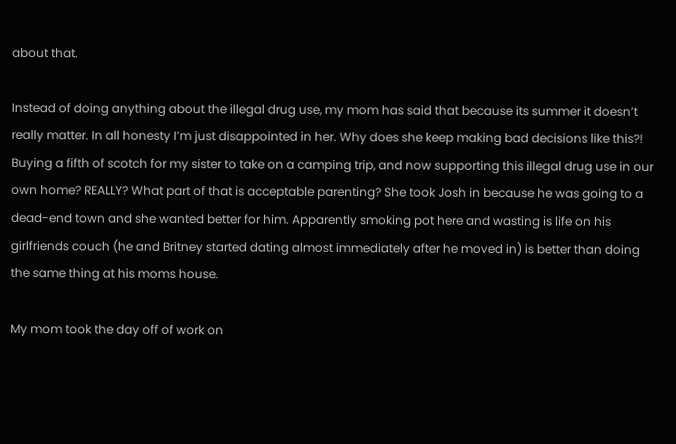about that.

Instead of doing anything about the illegal drug use, my mom has said that because its summer it doesn’t really matter. In all honesty I’m just disappointed in her. Why does she keep making bad decisions like this?! Buying a fifth of scotch for my sister to take on a camping trip, and now supporting this illegal drug use in our own home? REALLY? What part of that is acceptable parenting? She took Josh in because he was going to a dead-end town and she wanted better for him. Apparently smoking pot here and wasting is life on his girlfriends couch (he and Britney started dating almost immediately after he moved in) is better than doing the same thing at his moms house.

My mom took the day off of work on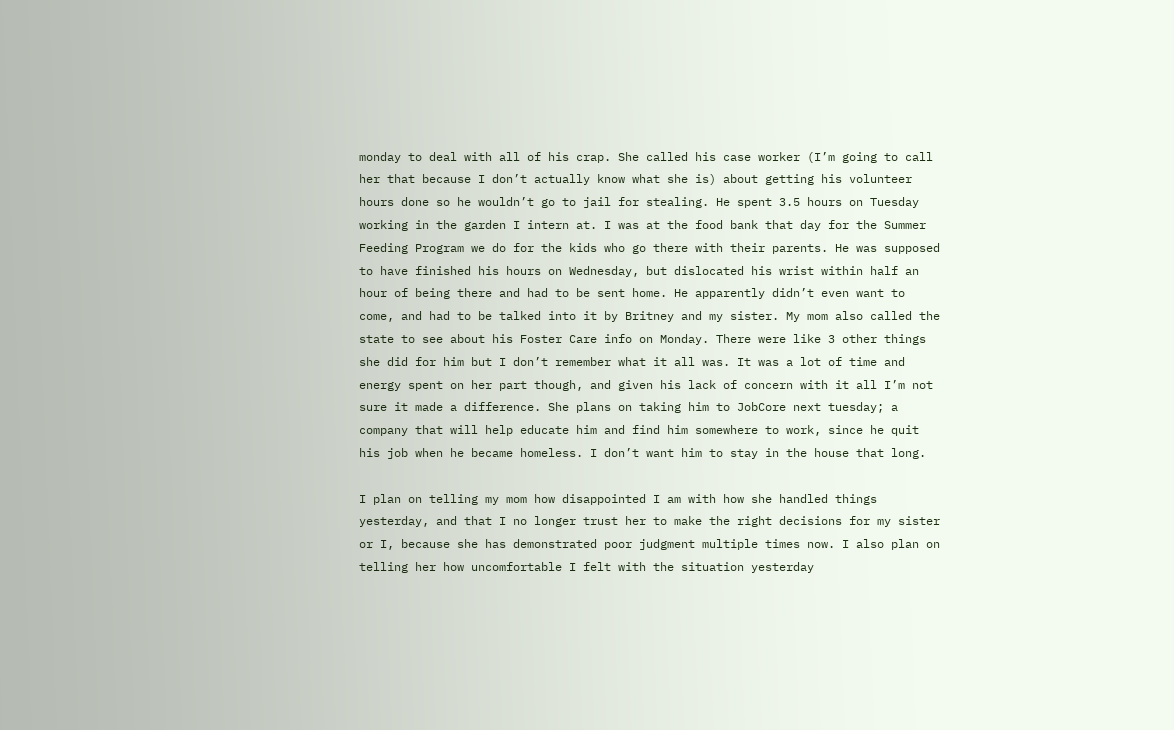monday to deal with all of his crap. She called his case worker (I’m going to call her that because I don’t actually know what she is) about getting his volunteer hours done so he wouldn’t go to jail for stealing. He spent 3.5 hours on Tuesday working in the garden I intern at. I was at the food bank that day for the Summer Feeding Program we do for the kids who go there with their parents. He was supposed to have finished his hours on Wednesday, but dislocated his wrist within half an hour of being there and had to be sent home. He apparently didn’t even want to come, and had to be talked into it by Britney and my sister. My mom also called the state to see about his Foster Care info on Monday. There were like 3 other things she did for him but I don’t remember what it all was. It was a lot of time and energy spent on her part though, and given his lack of concern with it all I’m not sure it made a difference. She plans on taking him to JobCore next tuesday; a company that will help educate him and find him somewhere to work, since he quit his job when he became homeless. I don’t want him to stay in the house that long.

I plan on telling my mom how disappointed I am with how she handled things yesterday, and that I no longer trust her to make the right decisions for my sister or I, because she has demonstrated poor judgment multiple times now. I also plan on telling her how uncomfortable I felt with the situation yesterday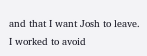and that I want Josh to leave. I worked to avoid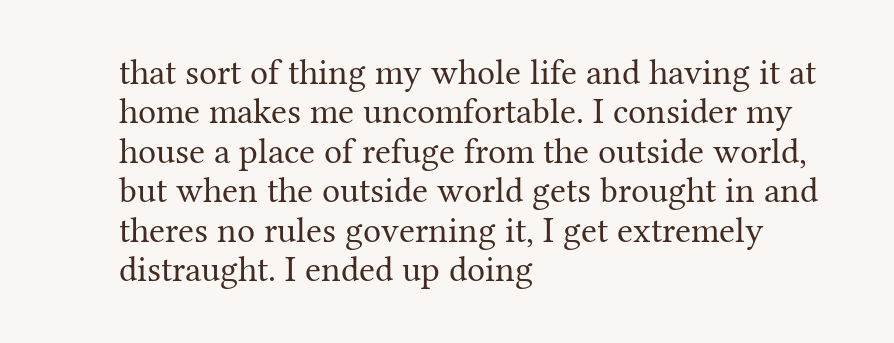that sort of thing my whole life and having it at home makes me uncomfortable. I consider my house a place of refuge from the outside world, but when the outside world gets brought in and theres no rules governing it, I get extremely distraught. I ended up doing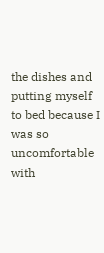the dishes and putting myself to bed because I was so uncomfortable with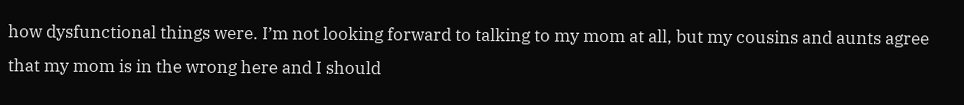how dysfunctional things were. I’m not looking forward to talking to my mom at all, but my cousins and aunts agree that my mom is in the wrong here and I should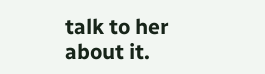talk to her about it.